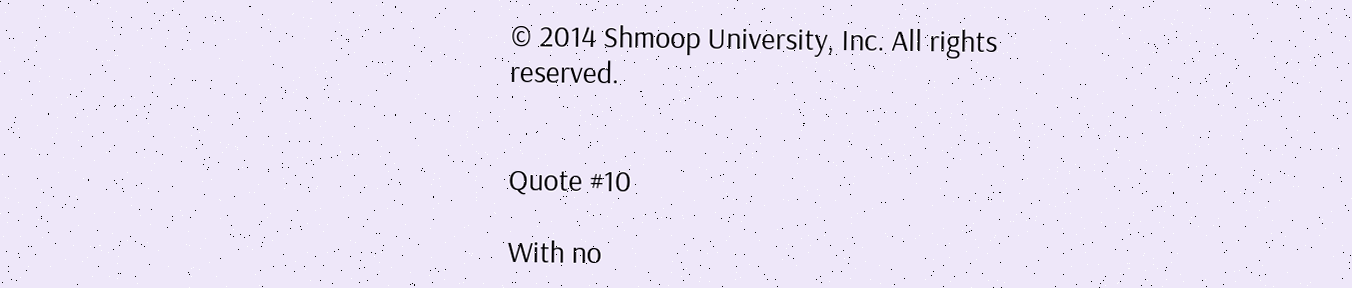© 2014 Shmoop University, Inc. All rights reserved.


Quote #10

With no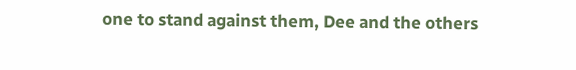one to stand against them, Dee and the others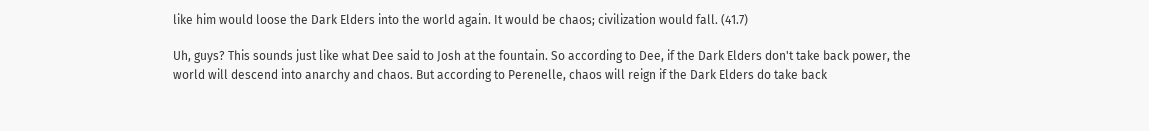like him would loose the Dark Elders into the world again. It would be chaos; civilization would fall. (41.7)

Uh, guys? This sounds just like what Dee said to Josh at the fountain. So according to Dee, if the Dark Elders don't take back power, the world will descend into anarchy and chaos. But according to Perenelle, chaos will reign if the Dark Elders do take back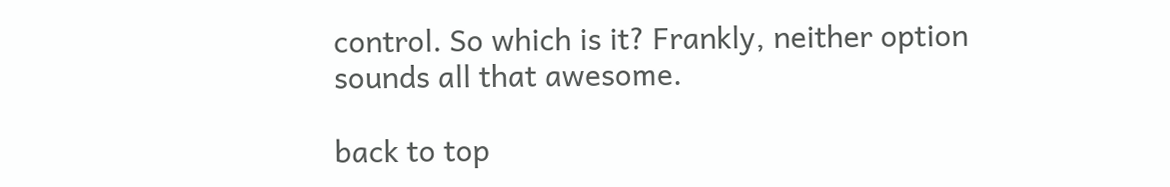control. So which is it? Frankly, neither option sounds all that awesome.

back to top